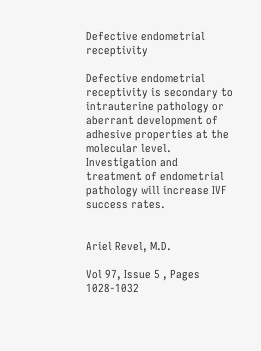Defective endometrial receptivity

Defective endometrial receptivity is secondary to intrauterine pathology or aberrant development of adhesive properties at the molecular level. Investigation and treatment of endometrial pathology will increase IVF success rates.


Ariel Revel, M.D.

Vol 97, Issue 5 , Pages 1028-1032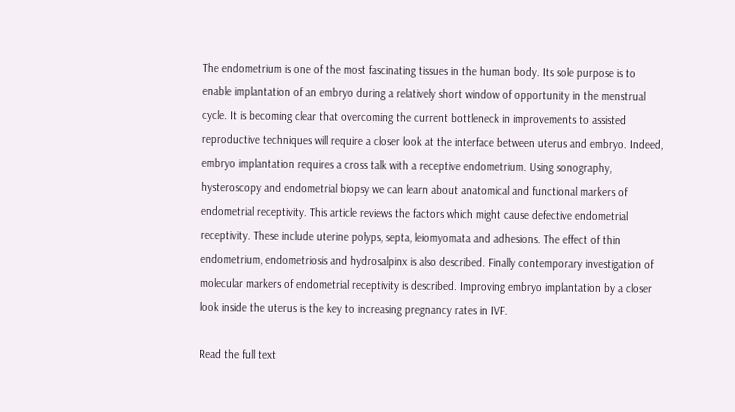The endometrium is one of the most fascinating tissues in the human body. Its sole purpose is to enable implantation of an embryo during a relatively short window of opportunity in the menstrual cycle. It is becoming clear that overcoming the current bottleneck in improvements to assisted reproductive techniques will require a closer look at the interface between uterus and embryo. Indeed, embryo implantation requires a cross talk with a receptive endometrium. Using sonography, hysteroscopy and endometrial biopsy we can learn about anatomical and functional markers of endometrial receptivity. This article reviews the factors which might cause defective endometrial receptivity. These include uterine polyps, septa, leiomyomata and adhesions. The effect of thin endometrium, endometriosis and hydrosalpinx is also described. Finally contemporary investigation of molecular markers of endometrial receptivity is described. Improving embryo implantation by a closer look inside the uterus is the key to increasing pregnancy rates in IVF.

Read the full text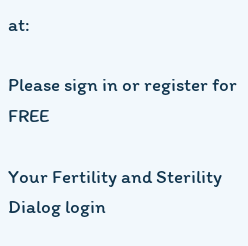at:

Please sign in or register for FREE

Your Fertility and Sterility Dialog login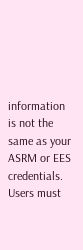information is not the same as your ASRM or EES credentials. Users must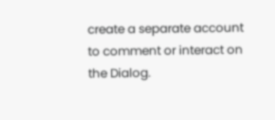create a separate account to comment or interact on the Dialog.